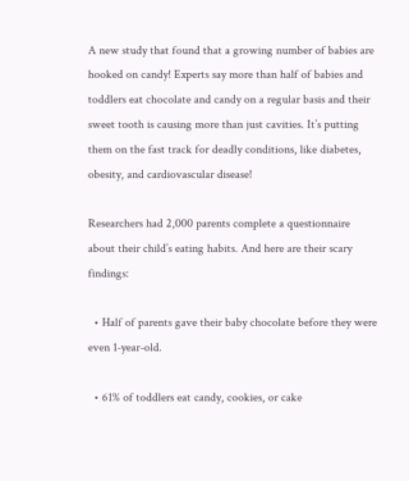A new study that found that a growing number of babies are hooked on candy! Experts say more than half of babies and toddlers eat chocolate and candy on a regular basis and their sweet tooth is causing more than just cavities. It’s putting them on the fast track for deadly conditions, like diabetes, obesity, and cardiovascular disease!

Researchers had 2,000 parents complete a questionnaire about their child’s eating habits. And here are their scary findings:

  • Half of parents gave their baby chocolate before they were even 1-year-old.

  • 61% of toddlers eat candy, cookies, or cake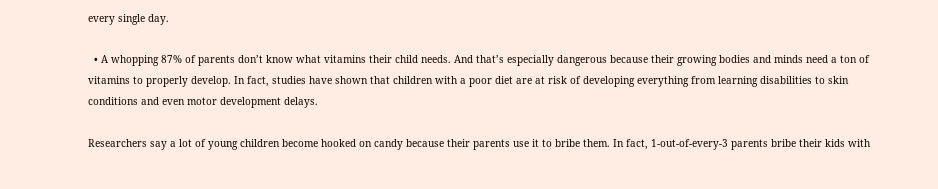every single day.

  • A whopping 87% of parents don’t know what vitamins their child needs. And that’s especially dangerous because their growing bodies and minds need a ton of vitamins to properly develop. In fact, studies have shown that children with a poor diet are at risk of developing everything from learning disabilities to skin conditions and even motor development delays.

Researchers say a lot of young children become hooked on candy because their parents use it to bribe them. In fact, 1-out-of-every-3 parents bribe their kids with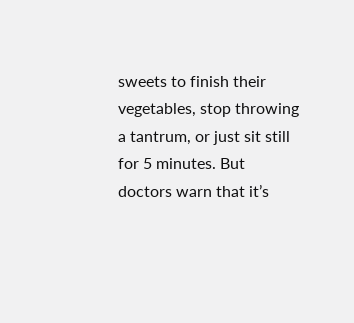sweets to finish their vegetables, stop throwing a tantrum, or just sit still for 5 minutes. But doctors warn that it’s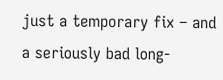just a temporary fix – and a seriously bad long-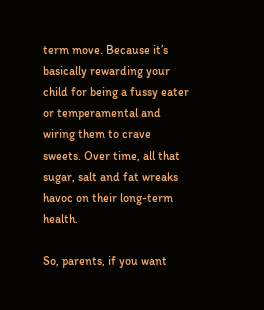term move. Because it’s basically rewarding your child for being a fussy eater or temperamental and wiring them to crave sweets. Over time, all that sugar, salt and fat wreaks havoc on their long-term health.

So, parents, if you want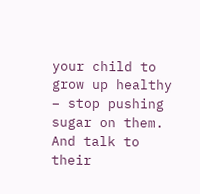your child to grow up healthy – stop pushing sugar on them. And talk to their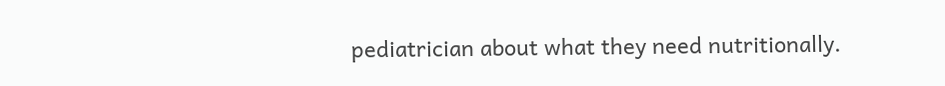pediatrician about what they need nutritionally.